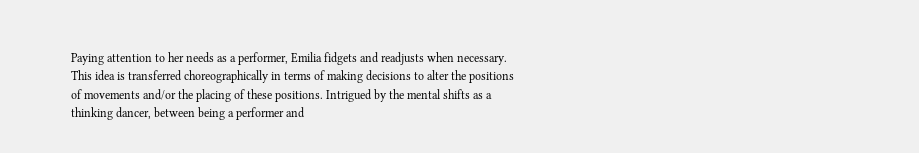Paying attention to her needs as a performer, Emilia fidgets and readjusts when necessary. This idea is transferred choreographically in terms of making decisions to alter the positions of movements and/or the placing of these positions. Intrigued by the mental shifts as a thinking dancer, between being a performer and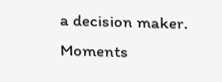a decision maker. Moments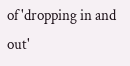of 'dropping in and out'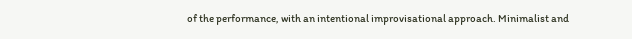of the performance, with an intentional improvisational approach. Minimalist and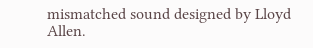mismatched sound designed by Lloyd Allen.